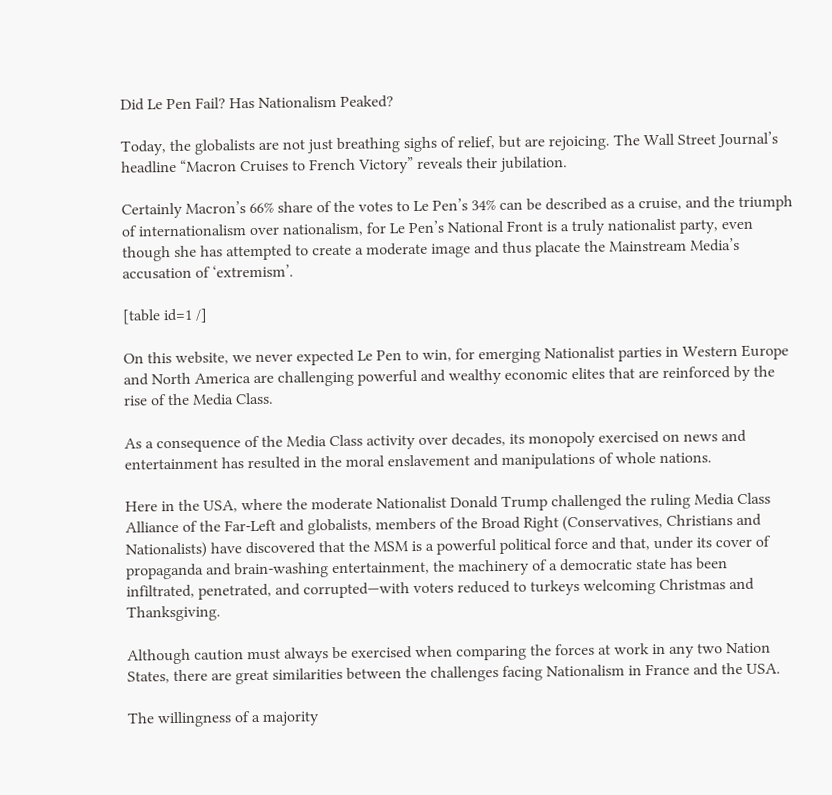Did Le Pen Fail? Has Nationalism Peaked?

Today, the globalists are not just breathing sighs of relief, but are rejoicing. The Wall Street Journal’s headline “Macron Cruises to French Victory” reveals their jubilation.

Certainly Macron’s 66% share of the votes to Le Pen’s 34% can be described as a cruise, and the triumph of internationalism over nationalism, for Le Pen’s National Front is a truly nationalist party, even though she has attempted to create a moderate image and thus placate the Mainstream Media’s accusation of ‘extremism’.

[table id=1 /]

On this website, we never expected Le Pen to win, for emerging Nationalist parties in Western Europe and North America are challenging powerful and wealthy economic elites that are reinforced by the rise of the Media Class.

As a consequence of the Media Class activity over decades, its monopoly exercised on news and entertainment has resulted in the moral enslavement and manipulations of whole nations.

Here in the USA, where the moderate Nationalist Donald Trump challenged the ruling Media Class Alliance of the Far-Left and globalists, members of the Broad Right (Conservatives, Christians and Nationalists) have discovered that the MSM is a powerful political force and that, under its cover of propaganda and brain-washing entertainment, the machinery of a democratic state has been infiltrated, penetrated, and corrupted—with voters reduced to turkeys welcoming Christmas and Thanksgiving.

Although caution must always be exercised when comparing the forces at work in any two Nation States, there are great similarities between the challenges facing Nationalism in France and the USA.

The willingness of a majority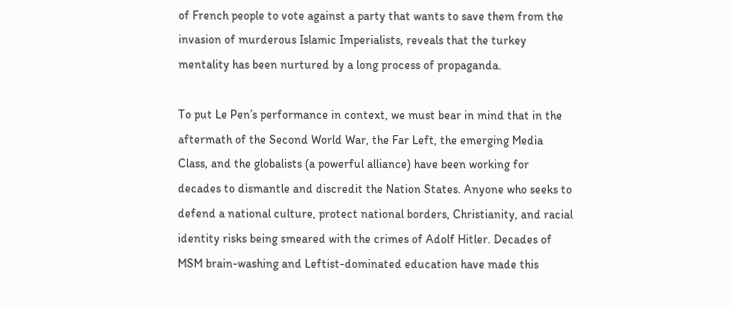of French people to vote against a party that wants to save them from the invasion of murderous Islamic Imperialists, reveals that the turkey mentality has been nurtured by a long process of propaganda.

To put Le Pen’s performance in context, we must bear in mind that in the aftermath of the Second World War, the Far Left, the emerging Media Class, and the globalists (a powerful alliance) have been working for decades to dismantle and discredit the Nation States. Anyone who seeks to defend a national culture, protect national borders, Christianity, and racial identity risks being smeared with the crimes of Adolf Hitler. Decades of MSM brain-washing and Leftist-dominated education have made this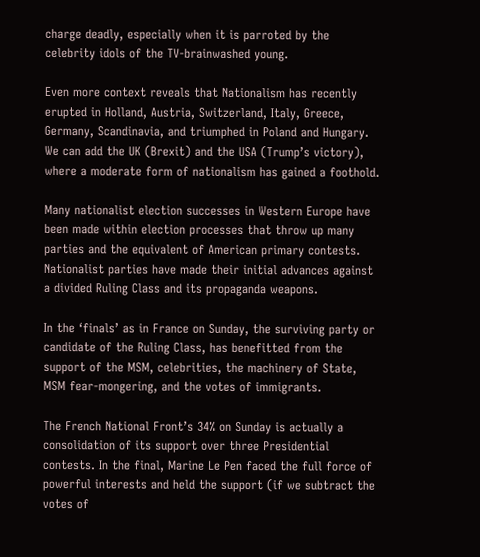charge deadly, especially when it is parroted by the celebrity idols of the TV-brainwashed young.

Even more context reveals that Nationalism has recently erupted in Holland, Austria, Switzerland, Italy, Greece, Germany, Scandinavia, and triumphed in Poland and Hungary. We can add the UK (Brexit) and the USA (Trump’s victory), where a moderate form of nationalism has gained a foothold.

Many nationalist election successes in Western Europe have been made within election processes that throw up many parties and the equivalent of American primary contests. Nationalist parties have made their initial advances against a divided Ruling Class and its propaganda weapons.

In the ‘finals’ as in France on Sunday, the surviving party or candidate of the Ruling Class, has benefitted from the support of the MSM, celebrities, the machinery of State, MSM fear-mongering, and the votes of immigrants.

The French National Front’s 34% on Sunday is actually a consolidation of its support over three Presidential contests. In the final, Marine Le Pen faced the full force of powerful interests and held the support (if we subtract the votes of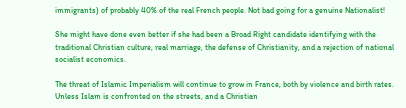immigrants) of probably 40% of the real French people. Not bad going for a genuine Nationalist!

She might have done even better if she had been a Broad Right candidate identifying with the traditional Christian culture, real marriage, the defense of Christianity, and a rejection of national socialist economics.

The threat of Islamic Imperialism will continue to grow in France, both by violence and birth rates. Unless Islam is confronted on the streets, and a Christian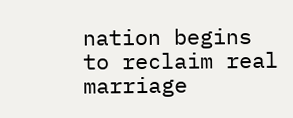nation begins to reclaim real marriage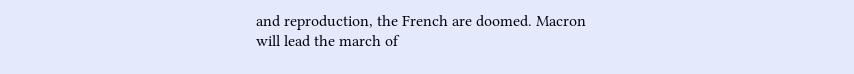and reproduction, the French are doomed. Macron will lead the march of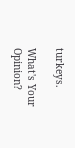turkeys.

What's Your Opinion?